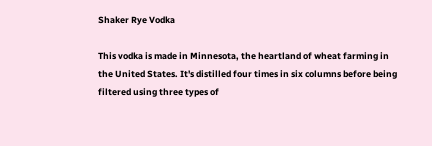Shaker Rye Vodka

This vodka is made in Minnesota, the heartland of wheat farming in the United States. It's distilled four times in six columns before being filtered using three types of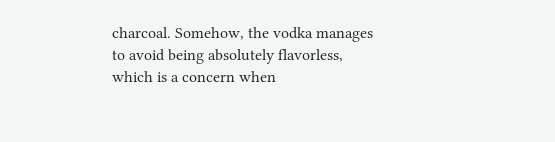charcoal. Somehow, the vodka manages to avoid being absolutely flavorless, which is a concern when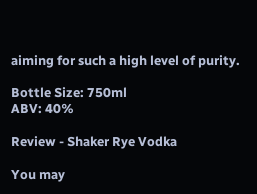aiming for such a high level of purity.

Bottle Size: 750ml
ABV: 40%

Review - Shaker Rye Vodka

You may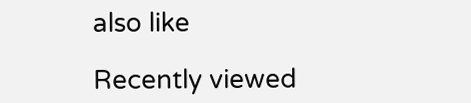also like

Recently viewed